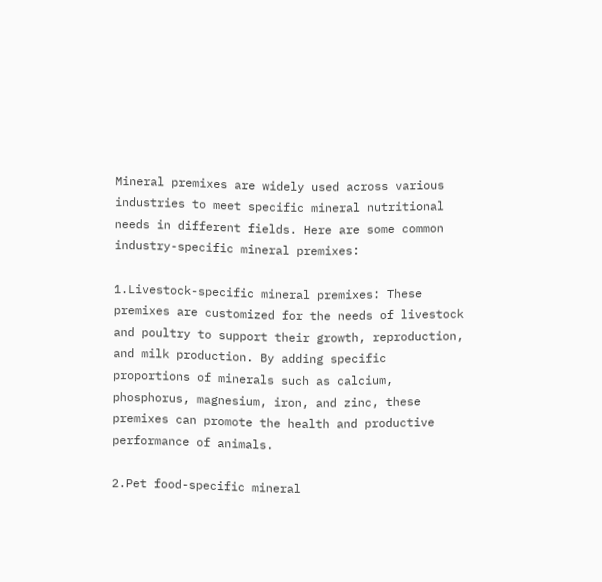Mineral premixes are widely used across various industries to meet specific mineral nutritional needs in different fields. Here are some common industry-specific mineral premixes:

1.Livestock-specific mineral premixes: These premixes are customized for the needs of livestock and poultry to support their growth, reproduction, and milk production. By adding specific proportions of minerals such as calcium, phosphorus, magnesium, iron, and zinc, these premixes can promote the health and productive performance of animals.

2.Pet food-specific mineral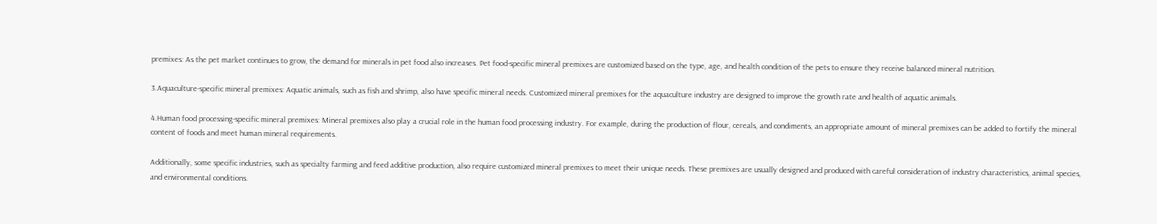premixes: As the pet market continues to grow, the demand for minerals in pet food also increases. Pet food-specific mineral premixes are customized based on the type, age, and health condition of the pets to ensure they receive balanced mineral nutrition.

3.Aquaculture-specific mineral premixes: Aquatic animals, such as fish and shrimp, also have specific mineral needs. Customized mineral premixes for the aquaculture industry are designed to improve the growth rate and health of aquatic animals.

4.Human food processing-specific mineral premixes: Mineral premixes also play a crucial role in the human food processing industry. For example, during the production of flour, cereals, and condiments, an appropriate amount of mineral premixes can be added to fortify the mineral content of foods and meet human mineral requirements.

Additionally, some specific industries, such as specialty farming and feed additive production, also require customized mineral premixes to meet their unique needs. These premixes are usually designed and produced with careful consideration of industry characteristics, animal species, and environmental conditions.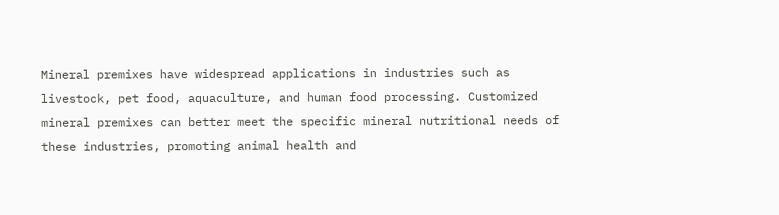Mineral premixes have widespread applications in industries such as livestock, pet food, aquaculture, and human food processing. Customized mineral premixes can better meet the specific mineral nutritional needs of these industries, promoting animal health and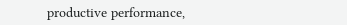productive performance,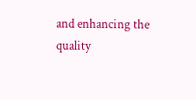and enhancing the quality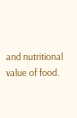and nutritional value of food.